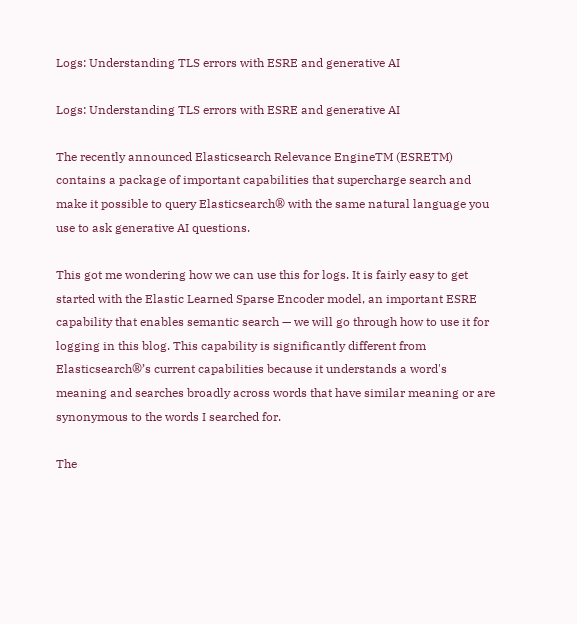Logs: Understanding TLS errors with ESRE and generative AI

Logs: Understanding TLS errors with ESRE and generative AI

The recently announced Elasticsearch Relevance EngineTM (ESRETM) contains a package of important capabilities that supercharge search and make it possible to query Elasticsearch® with the same natural language you use to ask generative AI questions.

This got me wondering how we can use this for logs. It is fairly easy to get started with the Elastic Learned Sparse Encoder model, an important ESRE capability that enables semantic search — we will go through how to use it for logging in this blog. This capability is significantly different from Elasticsearch®’s current capabilities because it understands a word's meaning and searches broadly across words that have similar meaning or are synonymous to the words I searched for.

The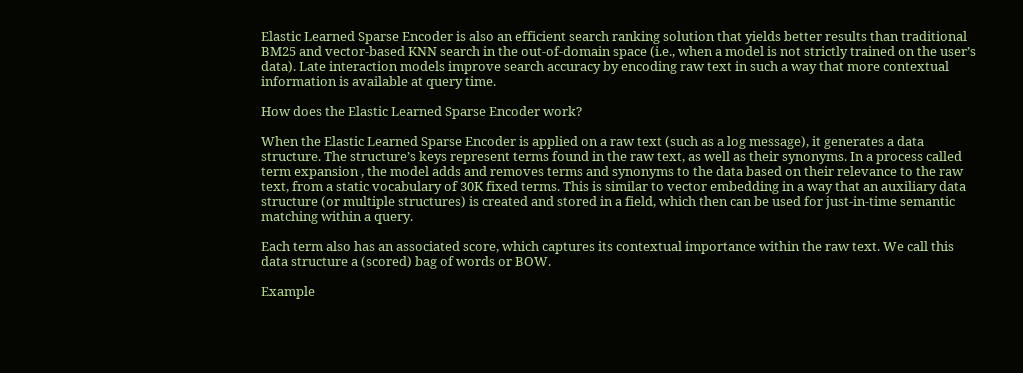Elastic Learned Sparse Encoder is also an efficient search ranking solution that yields better results than traditional BM25 and vector-based KNN search in the out-of-domain space (i.e., when a model is not strictly trained on the user’s data). Late interaction models improve search accuracy by encoding raw text in such a way that more contextual information is available at query time.

How does the Elastic Learned Sparse Encoder work?

When the Elastic Learned Sparse Encoder is applied on a raw text (such as a log message), it generates a data structure. The structure’s keys represent terms found in the raw text, as well as their synonyms. In a process called term expansion , the model adds and removes terms and synonyms to the data based on their relevance to the raw text, from a static vocabulary of 30K fixed terms. This is similar to vector embedding in a way that an auxiliary data structure (or multiple structures) is created and stored in a field, which then can be used for just-in-time semantic matching within a query.

Each term also has an associated score, which captures its contextual importance within the raw text. We call this data structure a (scored) bag of words or BOW.

Example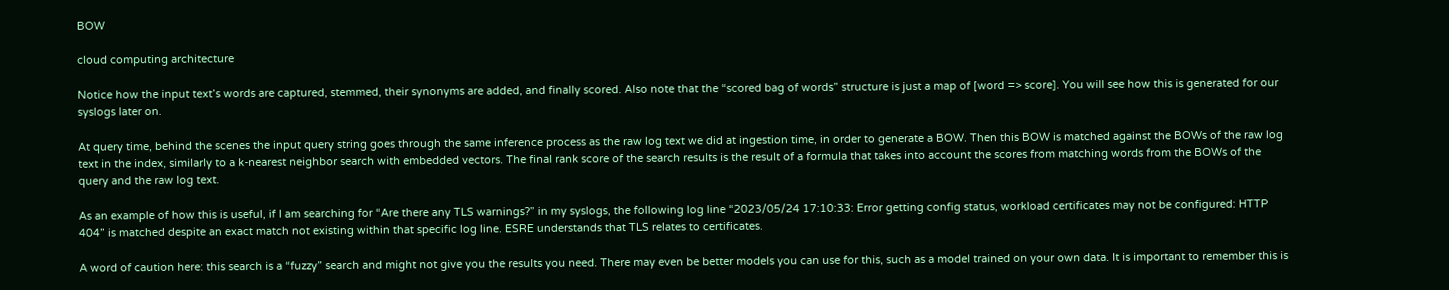BOW

cloud computing architecture

Notice how the input text’s words are captured, stemmed, their synonyms are added, and finally scored. Also note that the “scored bag of words” structure is just a map of [word => score]. You will see how this is generated for our syslogs later on.

At query time, behind the scenes the input query string goes through the same inference process as the raw log text we did at ingestion time, in order to generate a BOW. Then this BOW is matched against the BOWs of the raw log text in the index, similarly to a k-nearest neighbor search with embedded vectors. The final rank score of the search results is the result of a formula that takes into account the scores from matching words from the BOWs of the query and the raw log text.

As an example of how this is useful, if I am searching for “Are there any TLS warnings?” in my syslogs, the following log line “2023/05/24 17:10:33: Error getting config status, workload certificates may not be configured: HTTP 404” is matched despite an exact match not existing within that specific log line. ESRE understands that TLS relates to certificates.

A word of caution here: this search is a “fuzzy” search and might not give you the results you need. There may even be better models you can use for this, such as a model trained on your own data. It is important to remember this is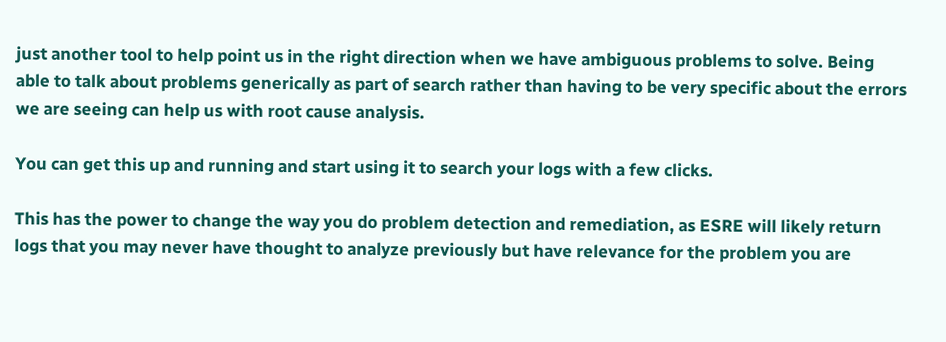just another tool to help point us in the right direction when we have ambiguous problems to solve. Being able to talk about problems generically as part of search rather than having to be very specific about the errors we are seeing can help us with root cause analysis.

You can get this up and running and start using it to search your logs with a few clicks.

This has the power to change the way you do problem detection and remediation, as ESRE will likely return logs that you may never have thought to analyze previously but have relevance for the problem you are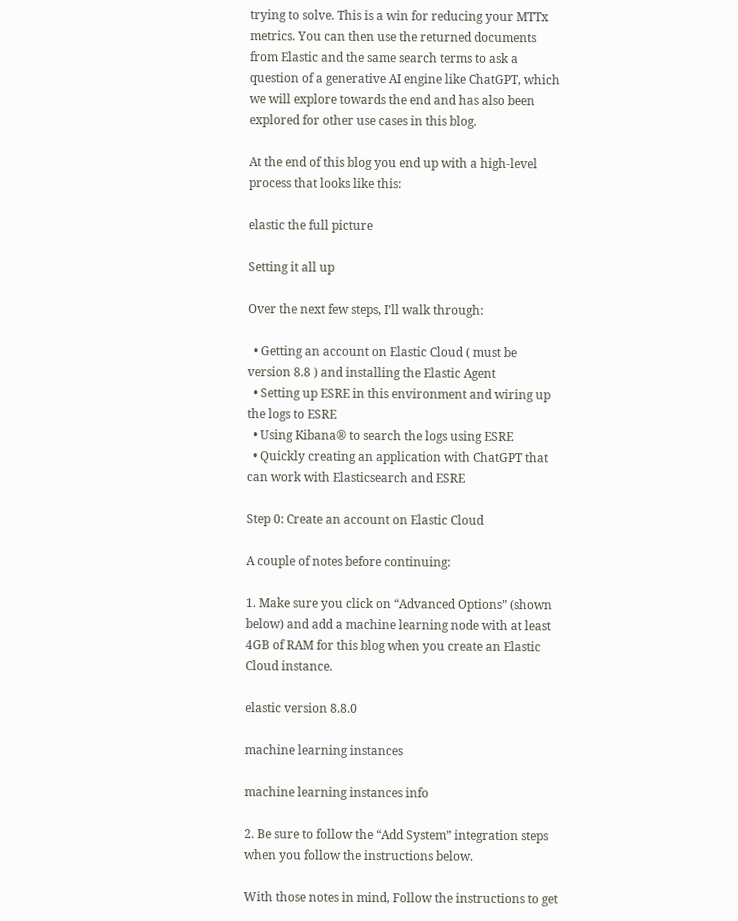trying to solve. This is a win for reducing your MTTx metrics. You can then use the returned documents from Elastic and the same search terms to ask a question of a generative AI engine like ChatGPT, which we will explore towards the end and has also been explored for other use cases in this blog.

At the end of this blog you end up with a high-level process that looks like this:

elastic the full picture

Setting it all up

Over the next few steps, I’ll walk through:

  • Getting an account on Elastic Cloud ( must be version 8.8 ) and installing the Elastic Agent
  • Setting up ESRE in this environment and wiring up the logs to ESRE
  • Using Kibana® to search the logs using ESRE
  • Quickly creating an application with ChatGPT that can work with Elasticsearch and ESRE

Step 0: Create an account on Elastic Cloud

A couple of notes before continuing:

1. Make sure you click on “Advanced Options” (shown below) and add a machine learning node with at least 4GB of RAM for this blog when you create an Elastic Cloud instance.

elastic version 8.8.0

machine learning instances

machine learning instances info

2. Be sure to follow the “Add System” integration steps when you follow the instructions below.

With those notes in mind, Follow the instructions to get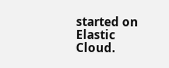started on Elastic Cloud.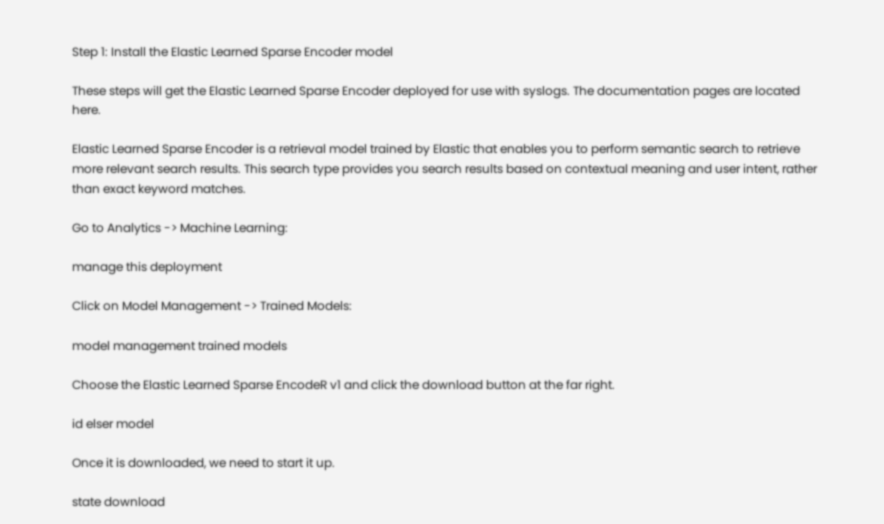Step 1: Install the Elastic Learned Sparse Encoder model

These steps will get the Elastic Learned Sparse Encoder deployed for use with syslogs. The documentation pages are located here.

Elastic Learned Sparse Encoder is a retrieval model trained by Elastic that enables you to perform semantic search to retrieve more relevant search results. This search type provides you search results based on contextual meaning and user intent, rather than exact keyword matches.

Go to Analytics -> Machine Learning:

manage this deployment

Click on Model Management -> Trained Models:

model management trained models

Choose the Elastic Learned Sparse EncodeR v1 and click the download button at the far right.

id elser model

Once it is downloaded, we need to start it up.

state download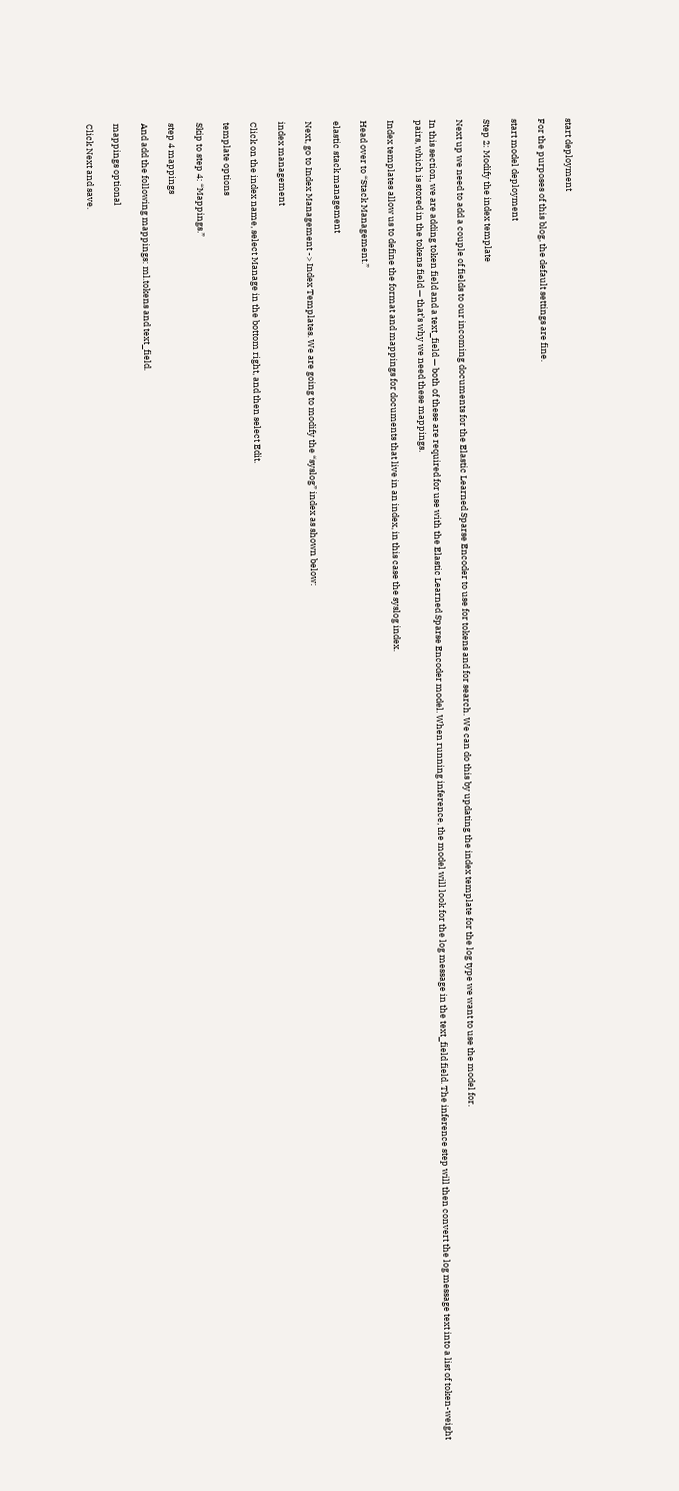start deployment

For the purposes of this blog, the default settings are fine.

start model deployment

Step 2: Modify the index template

Next up we need to add a couple of fields to our incoming documents for the Elastic Learned Sparse Encoder to use for tokens and for search. We can do this by updating the index template for the log type we want to use the model for.

In this section, we are adding token field and a text_field — both of these are required for use with the Elastic Learned Sparse Encoder model. When running inference, the model will look for the log message in the text_field field. The inference step will then convert the log message text into a list of token-weight pairs, which is stored in the tokens field — that’s why we need these mappings.

Index templates allow us to define the format and mappings for documents that live in an index, in this case the syslog index.

Head over to “Stack Management.”

elastic stack management

Next, go to Index Management -> Index Templates. We are going to modify the “syslog” index as shown below:

index management

Click on the index name, select Manage in the bottom right, and then select Edit.

template options

Skip to step 4: “Mappings.”

step 4 mappings

And add the following mappings: ml.tokens and text_field.

mappings optional

Click Next and save.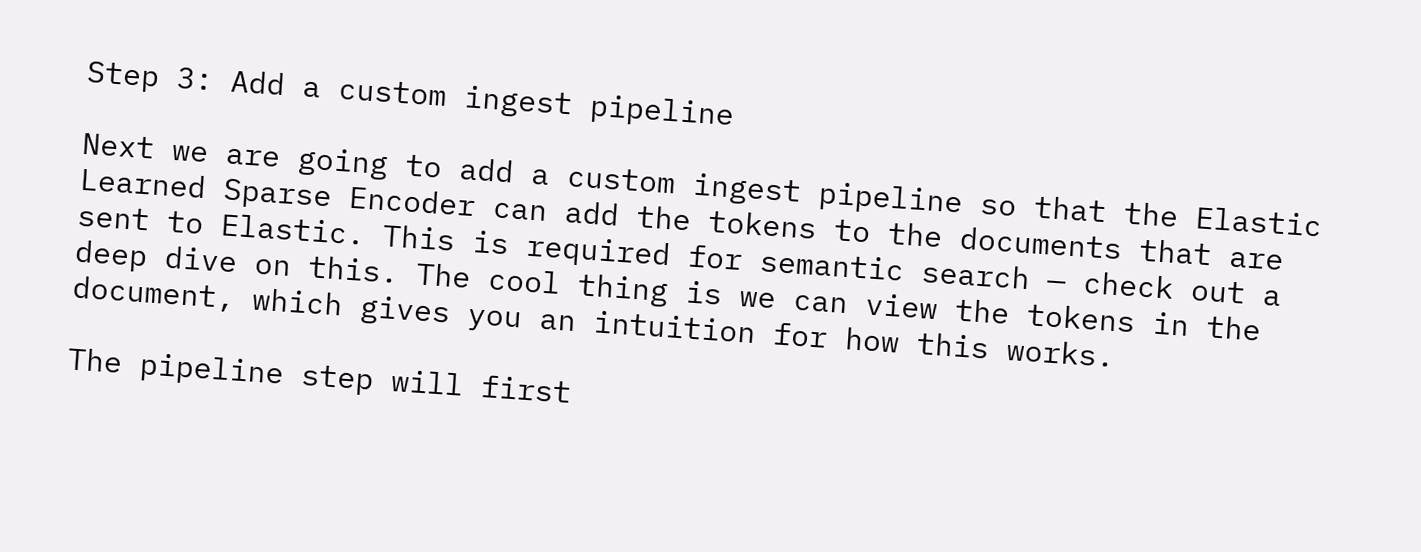Step 3: Add a custom ingest pipeline

Next we are going to add a custom ingest pipeline so that the Elastic Learned Sparse Encoder can add the tokens to the documents that are sent to Elastic. This is required for semantic search — check out a deep dive on this. The cool thing is we can view the tokens in the document, which gives you an intuition for how this works.

The pipeline step will first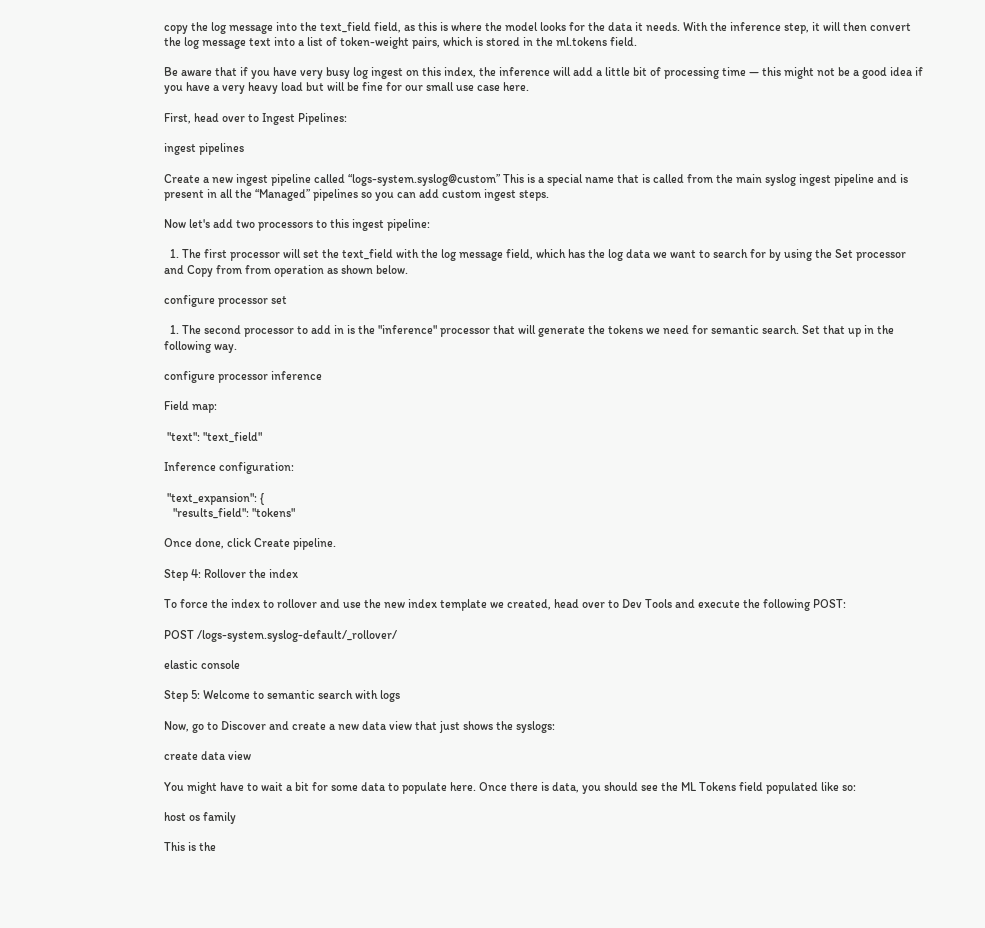copy the log message into the text_field field, as this is where the model looks for the data it needs. With the inference step, it will then convert the log message text into a list of token-weight pairs, which is stored in the ml.tokens field.

Be aware that if you have very busy log ingest on this index, the inference will add a little bit of processing time — this might not be a good idea if you have a very heavy load but will be fine for our small use case here.

First, head over to Ingest Pipelines:

ingest pipelines

Create a new ingest pipeline called “logs-system.syslog@custom” This is a special name that is called from the main syslog ingest pipeline and is present in all the “Managed” pipelines so you can add custom ingest steps.

Now let's add two processors to this ingest pipeline:

  1. The first processor will set the text_field with the log message field, which has the log data we want to search for by using the Set processor and Copy from from operation as shown below.

configure processor set

  1. The second processor to add in is the "inference" processor that will generate the tokens we need for semantic search. Set that up in the following way.

configure processor inference

Field map:

 "text": "text_field"

Inference configuration:

 "text_expansion": {
   "results_field": "tokens"

Once done, click Create pipeline.

Step 4: Rollover the index

To force the index to rollover and use the new index template we created, head over to Dev Tools and execute the following POST:

POST /logs-system.syslog-default/_rollover/

elastic console

Step 5: Welcome to semantic search with logs

Now, go to Discover and create a new data view that just shows the syslogs:

create data view

You might have to wait a bit for some data to populate here. Once there is data, you should see the ML Tokens field populated like so:

host os family

This is the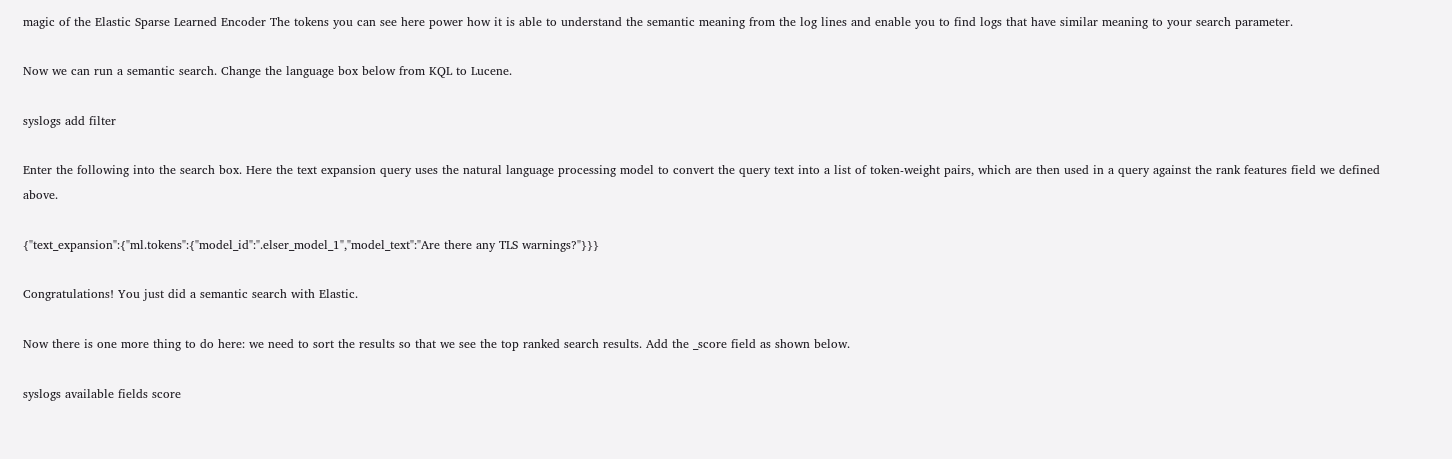magic of the Elastic Sparse Learned Encoder The tokens you can see here power how it is able to understand the semantic meaning from the log lines and enable you to find logs that have similar meaning to your search parameter.

Now we can run a semantic search. Change the language box below from KQL to Lucene.

syslogs add filter

Enter the following into the search box. Here the text expansion query uses the natural language processing model to convert the query text into a list of token-weight pairs, which are then used in a query against the rank features field we defined above.

{"text_expansion":{"ml.tokens":{"model_id":".elser_model_1","model_text":"Are there any TLS warnings?"}}}

Congratulations! You just did a semantic search with Elastic.

Now there is one more thing to do here: we need to sort the results so that we see the top ranked search results. Add the _score field as shown below.

syslogs available fields score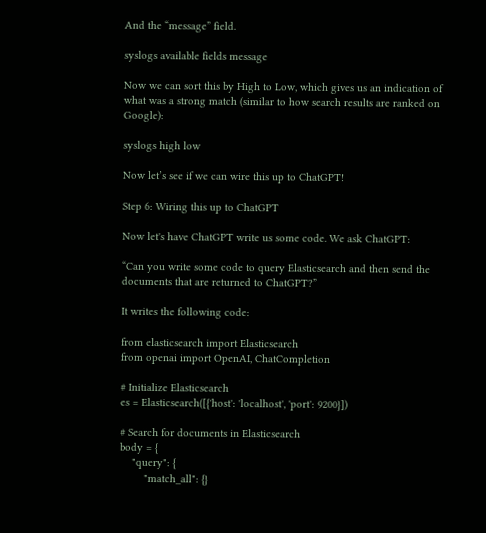And the “message” field.

syslogs available fields message

Now we can sort this by High to Low, which gives us an indication of what was a strong match (similar to how search results are ranked on Google):

syslogs high low

Now let’s see if we can wire this up to ChatGPT!

Step 6: Wiring this up to ChatGPT

Now let's have ChatGPT write us some code. We ask ChatGPT:

“Can you write some code to query Elasticsearch and then send the documents that are returned to ChatGPT?”

It writes the following code:

from elasticsearch import Elasticsearch
from openai import OpenAI, ChatCompletion

# Initialize Elasticsearch
es = Elasticsearch([{'host': 'localhost', 'port': 9200}])

# Search for documents in Elasticsearch
body = {
    "query": {
        "match_all": {}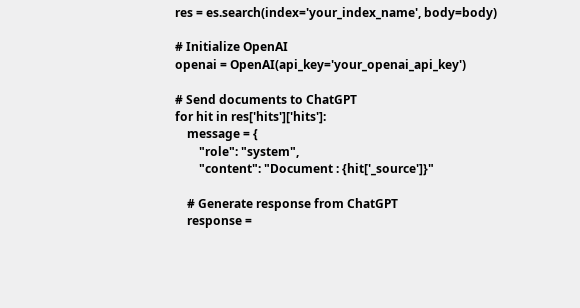res = es.search(index='your_index_name', body=body)

# Initialize OpenAI
openai = OpenAI(api_key='your_openai_api_key')

# Send documents to ChatGPT
for hit in res['hits']['hits']:
    message = {
        "role": "system",
        "content": "Document : {hit['_source']}"

    # Generate response from ChatGPT
    response =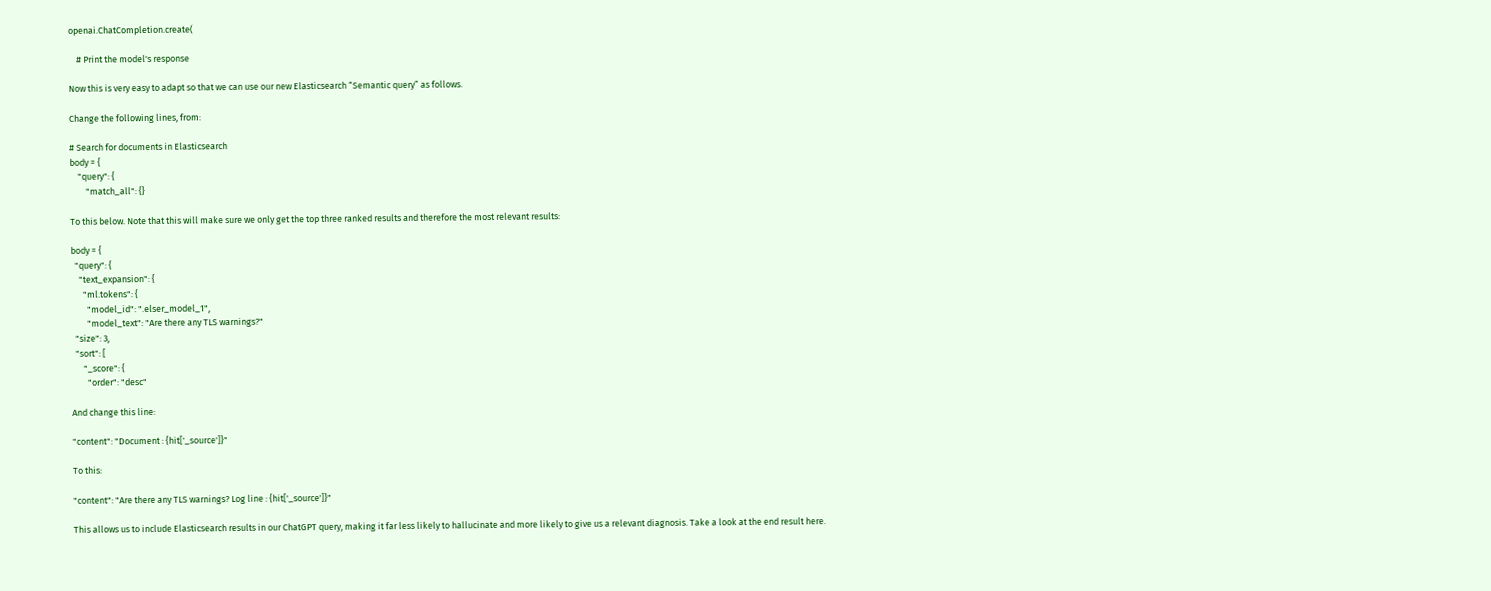openai.ChatCompletion.create(

    # Print the model's response

Now this is very easy to adapt so that we can use our new Elasticsearch “Semantic query” as follows.

Change the following lines, from:

# Search for documents in Elasticsearch
body = {
    "query": {
        "match_all": {}

To this below. Note that this will make sure we only get the top three ranked results and therefore the most relevant results:

body = {
  "query": {
    "text_expansion": {
      "ml.tokens": {
        "model_id": ".elser_model_1",
        "model_text": "Are there any TLS warnings?"
  "size": 3,
  "sort": [
      "_score": {
        "order": "desc"

And change this line:

"content": "Document : {hit['_source']}"

To this:

"content": "Are there any TLS warnings? Log line : {hit['_source']}"

This allows us to include Elasticsearch results in our ChatGPT query, making it far less likely to hallucinate and more likely to give us a relevant diagnosis. Take a look at the end result here.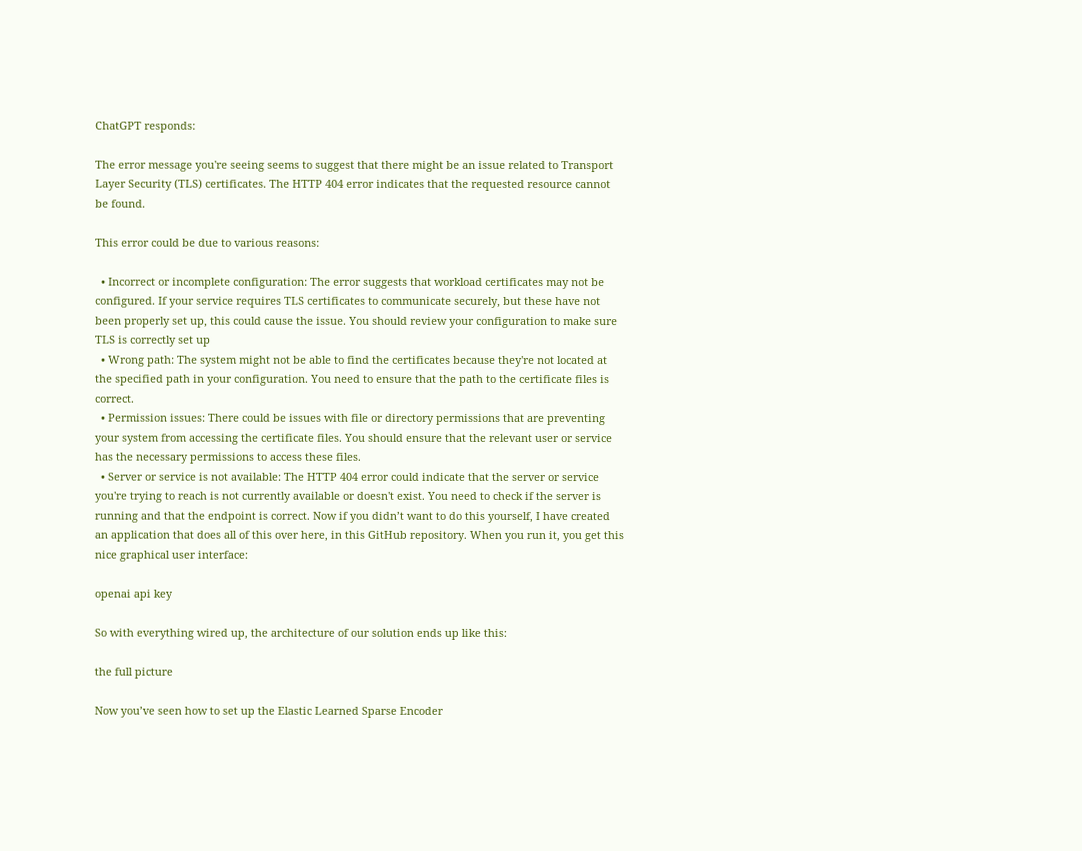ChatGPT responds:

The error message you're seeing seems to suggest that there might be an issue related to Transport Layer Security (TLS) certificates. The HTTP 404 error indicates that the requested resource cannot be found.

This error could be due to various reasons:

  • Incorrect or incomplete configuration: The error suggests that workload certificates may not be configured. If your service requires TLS certificates to communicate securely, but these have not been properly set up, this could cause the issue. You should review your configuration to make sure TLS is correctly set up
  • Wrong path: The system might not be able to find the certificates because they're not located at the specified path in your configuration. You need to ensure that the path to the certificate files is correct.
  • Permission issues: There could be issues with file or directory permissions that are preventing your system from accessing the certificate files. You should ensure that the relevant user or service has the necessary permissions to access these files.
  • Server or service is not available: The HTTP 404 error could indicate that the server or service you're trying to reach is not currently available or doesn't exist. You need to check if the server is running and that the endpoint is correct. Now if you didn’t want to do this yourself, I have created an application that does all of this over here, in this GitHub repository. When you run it, you get this nice graphical user interface:

openai api key

So with everything wired up, the architecture of our solution ends up like this:

the full picture

Now you’ve seen how to set up the Elastic Learned Sparse Encoder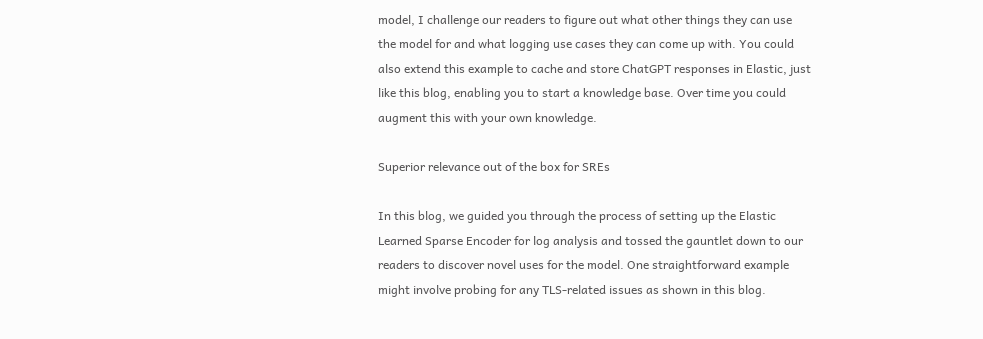model, I challenge our readers to figure out what other things they can use the model for and what logging use cases they can come up with. You could also extend this example to cache and store ChatGPT responses in Elastic, just like this blog, enabling you to start a knowledge base. Over time you could augment this with your own knowledge.

Superior relevance out of the box for SREs

In this blog, we guided you through the process of setting up the Elastic Learned Sparse Encoder for log analysis and tossed the gauntlet down to our readers to discover novel uses for the model. One straightforward example might involve probing for any TLS-related issues as shown in this blog.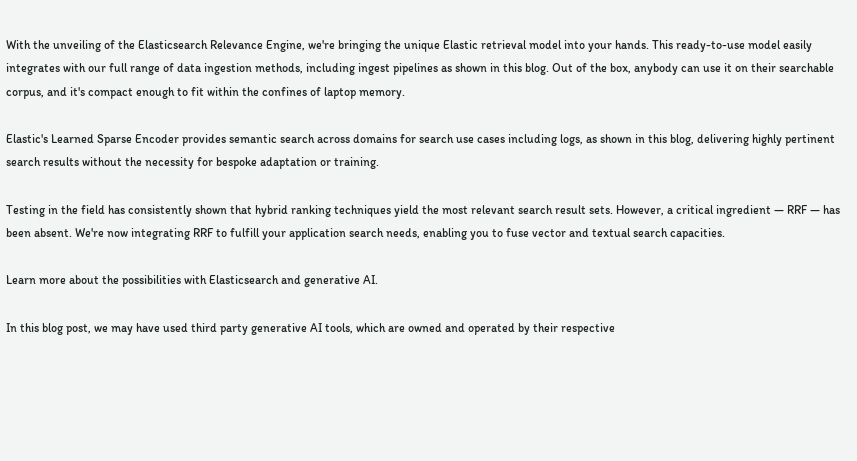With the unveiling of the Elasticsearch Relevance Engine, we're bringing the unique Elastic retrieval model into your hands. This ready-to-use model easily integrates with our full range of data ingestion methods, including ingest pipelines as shown in this blog. Out of the box, anybody can use it on their searchable corpus, and it's compact enough to fit within the confines of laptop memory.

Elastic's Learned Sparse Encoder provides semantic search across domains for search use cases including logs, as shown in this blog, delivering highly pertinent search results without the necessity for bespoke adaptation or training.

Testing in the field has consistently shown that hybrid ranking techniques yield the most relevant search result sets. However, a critical ingredient — RRF — has been absent. We're now integrating RRF to fulfill your application search needs, enabling you to fuse vector and textual search capacities.

Learn more about the possibilities with Elasticsearch and generative AI.

In this blog post, we may have used third party generative AI tools, which are owned and operated by their respective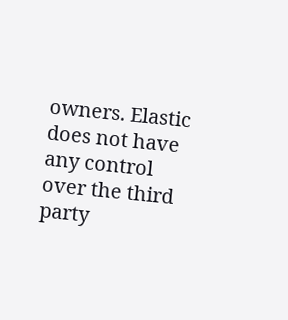owners. Elastic does not have any control over the third party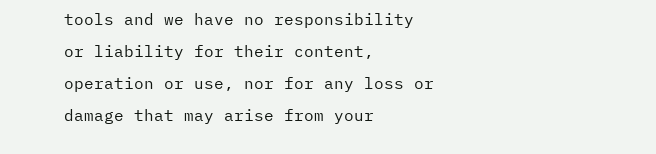tools and we have no responsibility or liability for their content, operation or use, nor for any loss or damage that may arise from your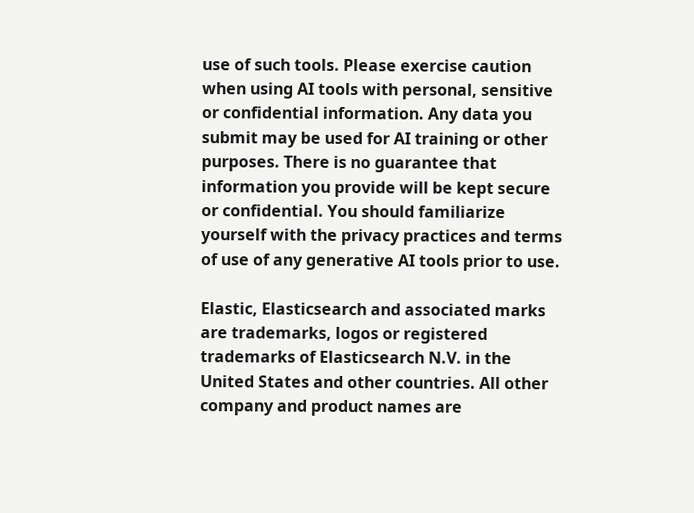use of such tools. Please exercise caution when using AI tools with personal, sensitive or confidential information. Any data you submit may be used for AI training or other purposes. There is no guarantee that information you provide will be kept secure or confidential. You should familiarize yourself with the privacy practices and terms of use of any generative AI tools prior to use.

Elastic, Elasticsearch and associated marks are trademarks, logos or registered trademarks of Elasticsearch N.V. in the United States and other countries. All other company and product names are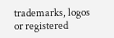trademarks, logos or registered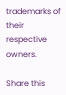trademarks of their respective owners.

Share this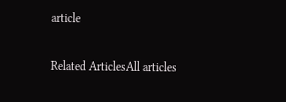article

Related ArticlesAll articles